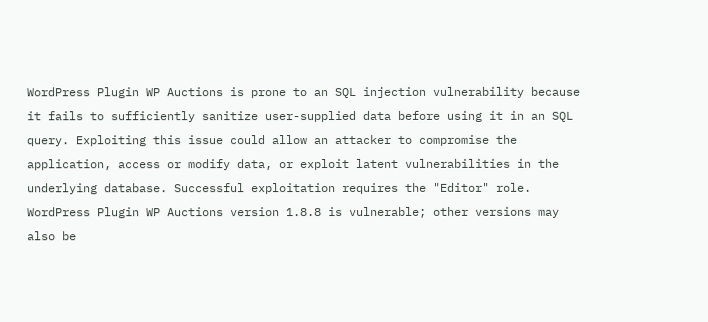WordPress Plugin WP Auctions is prone to an SQL injection vulnerability because it fails to sufficiently sanitize user-supplied data before using it in an SQL query. Exploiting this issue could allow an attacker to compromise the application, access or modify data, or exploit latent vulnerabilities in the underlying database. Successful exploitation requires the "Editor" role. WordPress Plugin WP Auctions version 1.8.8 is vulnerable; other versions may also be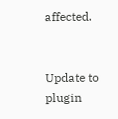affected.


Update to plugin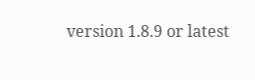version 1.8.9 or latest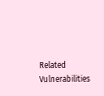Related Vulnerabilities